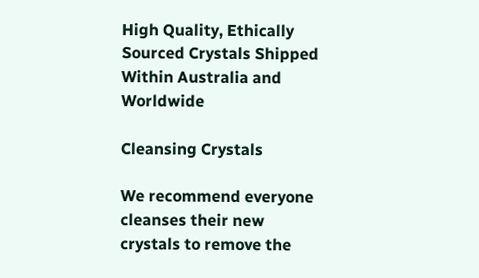High Quality, Ethically Sourced Crystals Shipped Within Australia and Worldwide

Cleansing Crystals

We recommend everyone cleanses their new crystals to remove the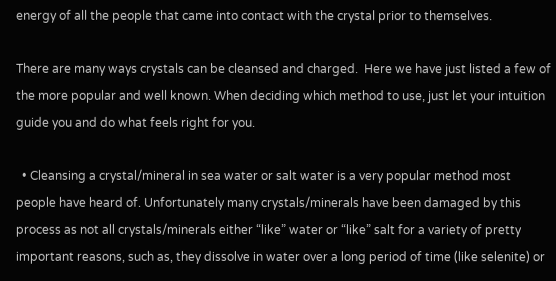energy of all the people that came into contact with the crystal prior to themselves.

There are many ways crystals can be cleansed and charged.  Here we have just listed a few of the more popular and well known. When deciding which method to use, just let your intuition guide you and do what feels right for you.

  • Cleansing a crystal/mineral in sea water or salt water is a very popular method most people have heard of. Unfortunately many crystals/minerals have been damaged by this process as not all crystals/minerals either “like” water or “like” salt for a variety of pretty important reasons, such as, they dissolve in water over a long period of time (like selenite) or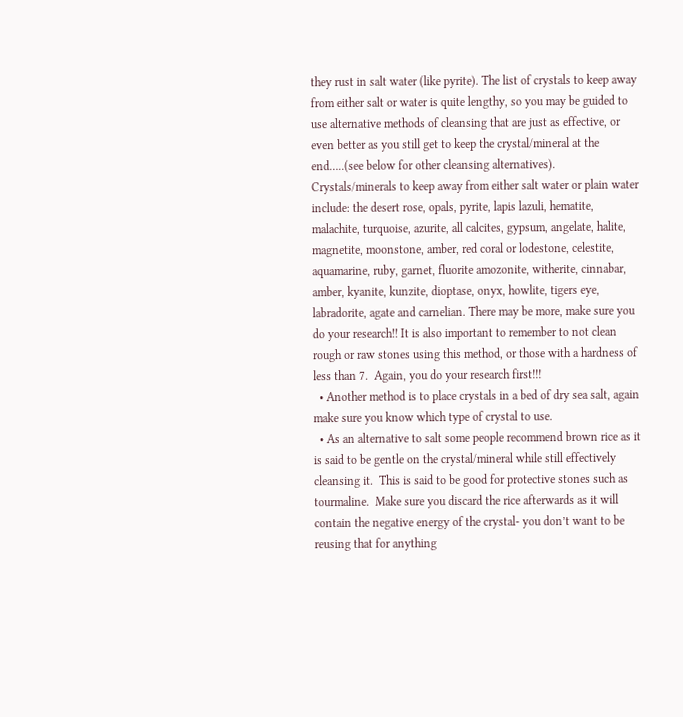they rust in salt water (like pyrite). The list of crystals to keep away from either salt or water is quite lengthy, so you may be guided to use alternative methods of cleansing that are just as effective, or even better as you still get to keep the crystal/mineral at the end…..(see below for other cleansing alternatives).  Crystals/minerals to keep away from either salt water or plain water include: the desert rose, opals, pyrite, lapis lazuli, hematite, malachite, turquoise, azurite, all calcites, gypsum, angelate, halite, magnetite, moonstone, amber, red coral or lodestone, celestite, aquamarine, ruby, garnet, fluorite amozonite, witherite, cinnabar, amber, kyanite, kunzite, dioptase, onyx, howlite, tigers eye, labradorite, agate and carnelian. There may be more, make sure you do your research!! It is also important to remember to not clean rough or raw stones using this method, or those with a hardness of less than 7.  Again, you do your research first!!!
  • Another method is to place crystals in a bed of dry sea salt, again make sure you know which type of crystal to use.
  • As an alternative to salt some people recommend brown rice as it is said to be gentle on the crystal/mineral while still effectively cleansing it.  This is said to be good for protective stones such as tourmaline.  Make sure you discard the rice afterwards as it will contain the negative energy of the crystal- you don’t want to be reusing that for anything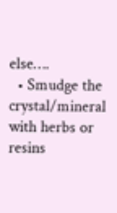else….
  • Smudge the crystal/mineral with herbs or resins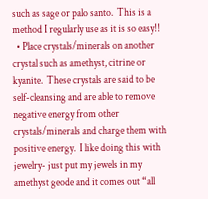such as sage or palo santo.  This is a method I regularly use as it is so easy!!
  • Place crystals/minerals on another crystal such as amethyst, citrine or kyanite.  These crystals are said to be self-cleansing and are able to remove negative energy from other crystals/minerals and charge them with positive energy.  I like doing this with jewelry- just put my jewels in my amethyst geode and it comes out “all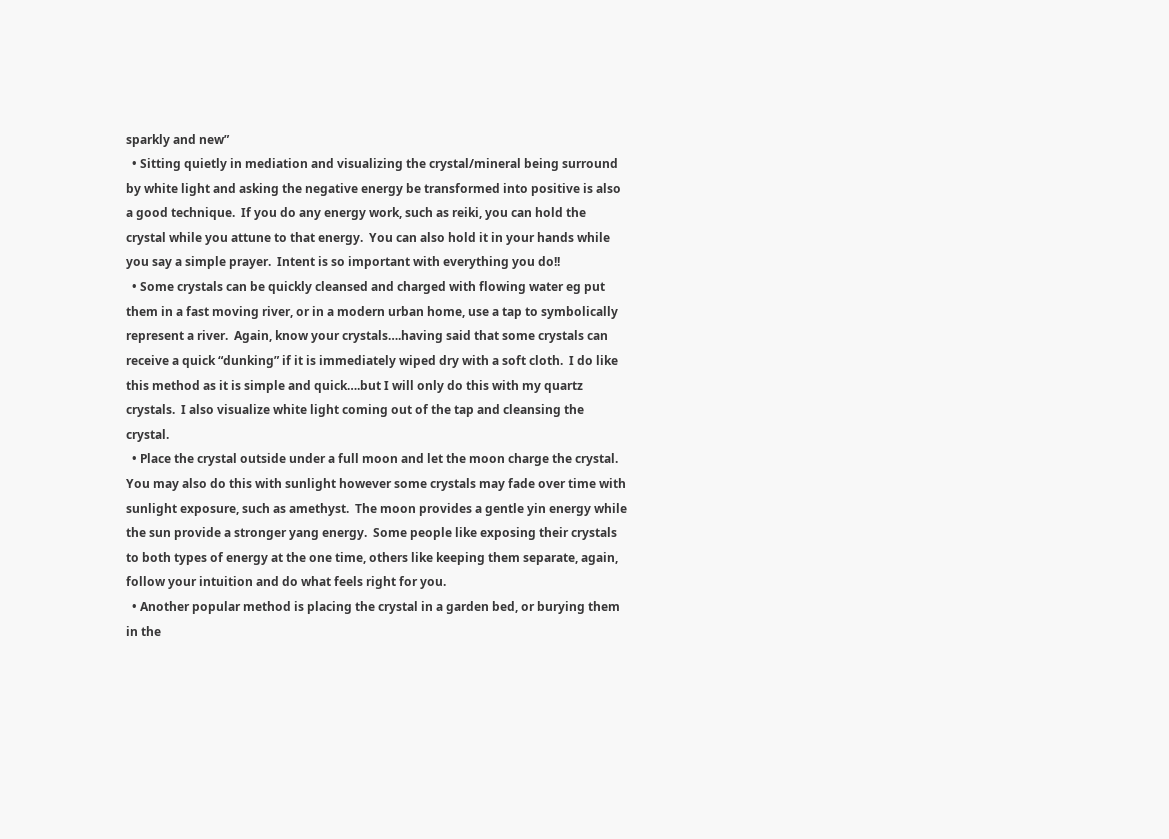sparkly and new”
  • Sitting quietly in mediation and visualizing the crystal/mineral being surround by white light and asking the negative energy be transformed into positive is also a good technique.  If you do any energy work, such as reiki, you can hold the crystal while you attune to that energy.  You can also hold it in your hands while you say a simple prayer.  Intent is so important with everything you do!!
  • Some crystals can be quickly cleansed and charged with flowing water eg put them in a fast moving river, or in a modern urban home, use a tap to symbolically represent a river.  Again, know your crystals….having said that some crystals can receive a quick “dunking” if it is immediately wiped dry with a soft cloth.  I do like this method as it is simple and quick….but I will only do this with my quartz crystals.  I also visualize white light coming out of the tap and cleansing the crystal.
  • Place the crystal outside under a full moon and let the moon charge the crystal.  You may also do this with sunlight however some crystals may fade over time with sunlight exposure, such as amethyst.  The moon provides a gentle yin energy while the sun provide a stronger yang energy.  Some people like exposing their crystals to both types of energy at the one time, others like keeping them separate, again, follow your intuition and do what feels right for you.
  • Another popular method is placing the crystal in a garden bed, or burying them in the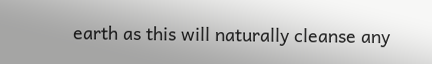earth as this will naturally cleanse any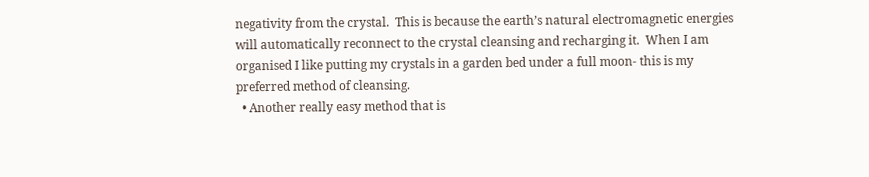negativity from the crystal.  This is because the earth’s natural electromagnetic energies will automatically reconnect to the crystal cleansing and recharging it.  When I am organised I like putting my crystals in a garden bed under a full moon- this is my preferred method of cleansing.
  • Another really easy method that is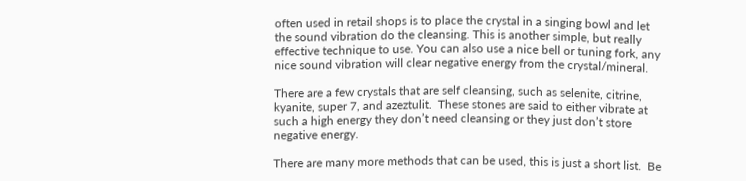often used in retail shops is to place the crystal in a singing bowl and let the sound vibration do the cleansing. This is another simple, but really effective technique to use. You can also use a nice bell or tuning fork, any nice sound vibration will clear negative energy from the crystal/mineral.

There are a few crystals that are self cleansing, such as selenite, citrine, kyanite, super 7, and azeztulit.  These stones are said to either vibrate at such a high energy they don’t need cleansing or they just don’t store negative energy.

There are many more methods that can be used, this is just a short list.  Be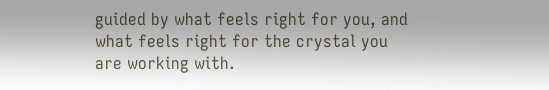guided by what feels right for you, and what feels right for the crystal you are working with.